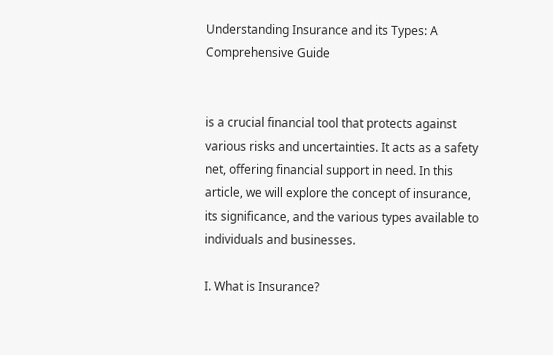Understanding Insurance and its Types: A Comprehensive Guide


is a crucial financial tool that protects against various risks and uncertainties. It acts as a safety net, offering financial support in need. In this article, we will explore the concept of insurance, its significance, and the various types available to individuals and businesses.

I. What is Insurance?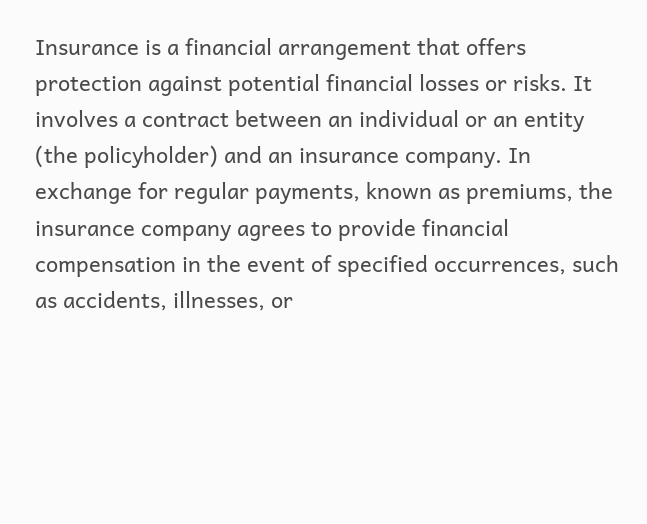Insurance is a financial arrangement that offers protection against potential financial losses or risks. It involves a contract between an individual or an entity (the policyholder) and an insurance company. In exchange for regular payments, known as premiums, the insurance company agrees to provide financial compensation in the event of specified occurrences, such as accidents, illnesses, or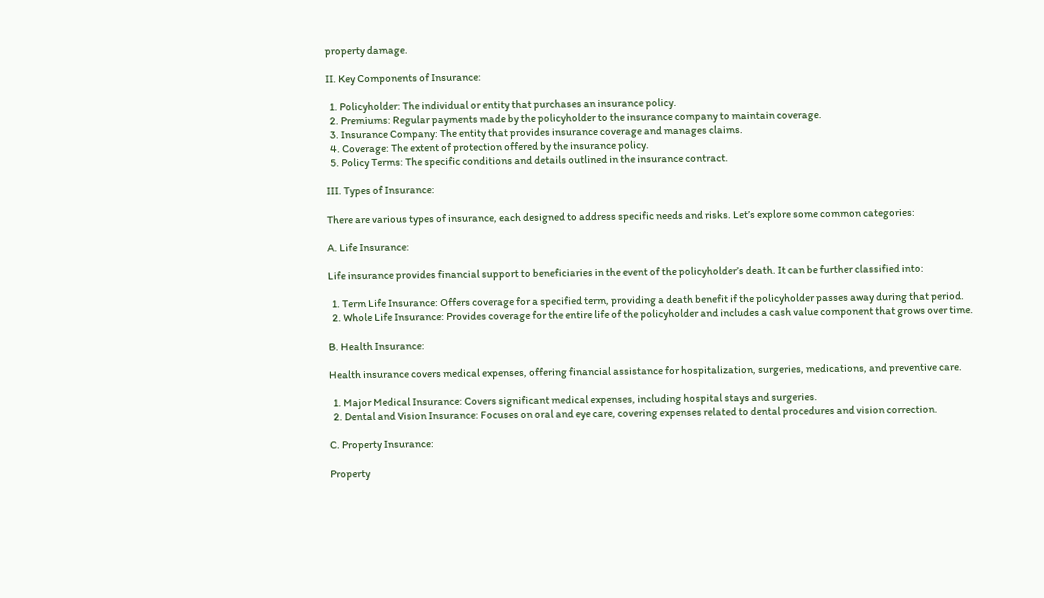property damage.

II. Key Components of Insurance:

  1. Policyholder: The individual or entity that purchases an insurance policy.
  2. Premiums: Regular payments made by the policyholder to the insurance company to maintain coverage.
  3. Insurance Company: The entity that provides insurance coverage and manages claims.
  4. Coverage: The extent of protection offered by the insurance policy.
  5. Policy Terms: The specific conditions and details outlined in the insurance contract.

III. Types of Insurance:

There are various types of insurance, each designed to address specific needs and risks. Let’s explore some common categories:

A. Life Insurance:

Life insurance provides financial support to beneficiaries in the event of the policyholder’s death. It can be further classified into:

  1. Term Life Insurance: Offers coverage for a specified term, providing a death benefit if the policyholder passes away during that period.
  2. Whole Life Insurance: Provides coverage for the entire life of the policyholder and includes a cash value component that grows over time.

B. Health Insurance:

Health insurance covers medical expenses, offering financial assistance for hospitalization, surgeries, medications, and preventive care.

  1. Major Medical Insurance: Covers significant medical expenses, including hospital stays and surgeries.
  2. Dental and Vision Insurance: Focuses on oral and eye care, covering expenses related to dental procedures and vision correction.

C. Property Insurance:

Property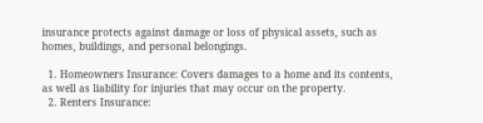insurance protects against damage or loss of physical assets, such as homes, buildings, and personal belongings.

  1. Homeowners Insurance: Covers damages to a home and its contents, as well as liability for injuries that may occur on the property.
  2. Renters Insurance: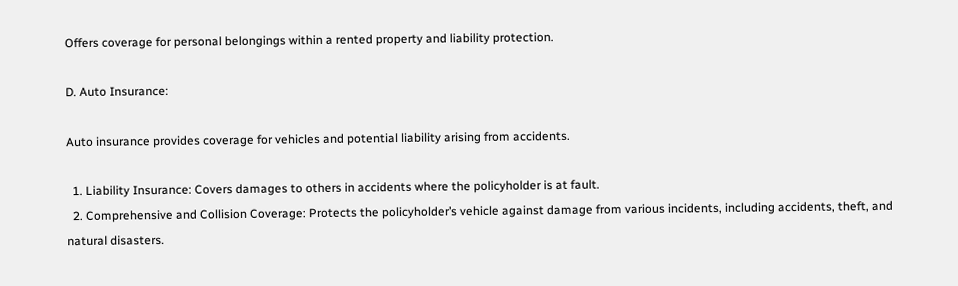Offers coverage for personal belongings within a rented property and liability protection.

D. Auto Insurance:

Auto insurance provides coverage for vehicles and potential liability arising from accidents.

  1. Liability Insurance: Covers damages to others in accidents where the policyholder is at fault.
  2. Comprehensive and Collision Coverage: Protects the policyholder’s vehicle against damage from various incidents, including accidents, theft, and natural disasters.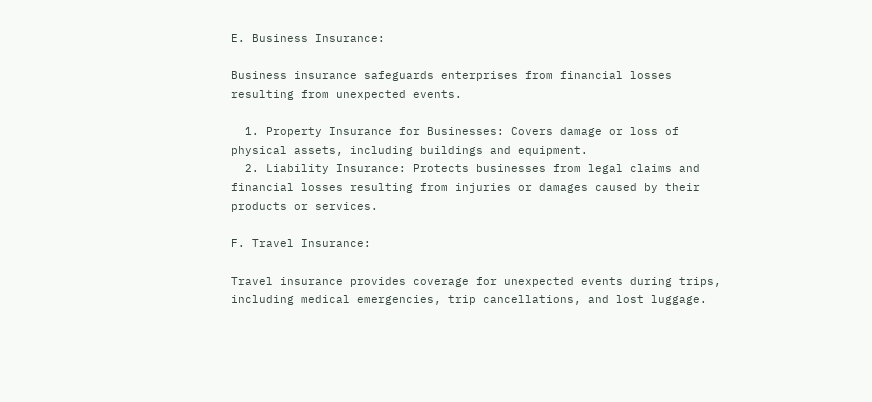E. Business Insurance:

Business insurance safeguards enterprises from financial losses resulting from unexpected events.

  1. Property Insurance for Businesses: Covers damage or loss of physical assets, including buildings and equipment.
  2. Liability Insurance: Protects businesses from legal claims and financial losses resulting from injuries or damages caused by their products or services.

F. Travel Insurance:

Travel insurance provides coverage for unexpected events during trips, including medical emergencies, trip cancellations, and lost luggage.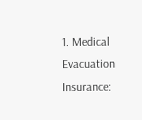1. Medical Evacuation Insurance: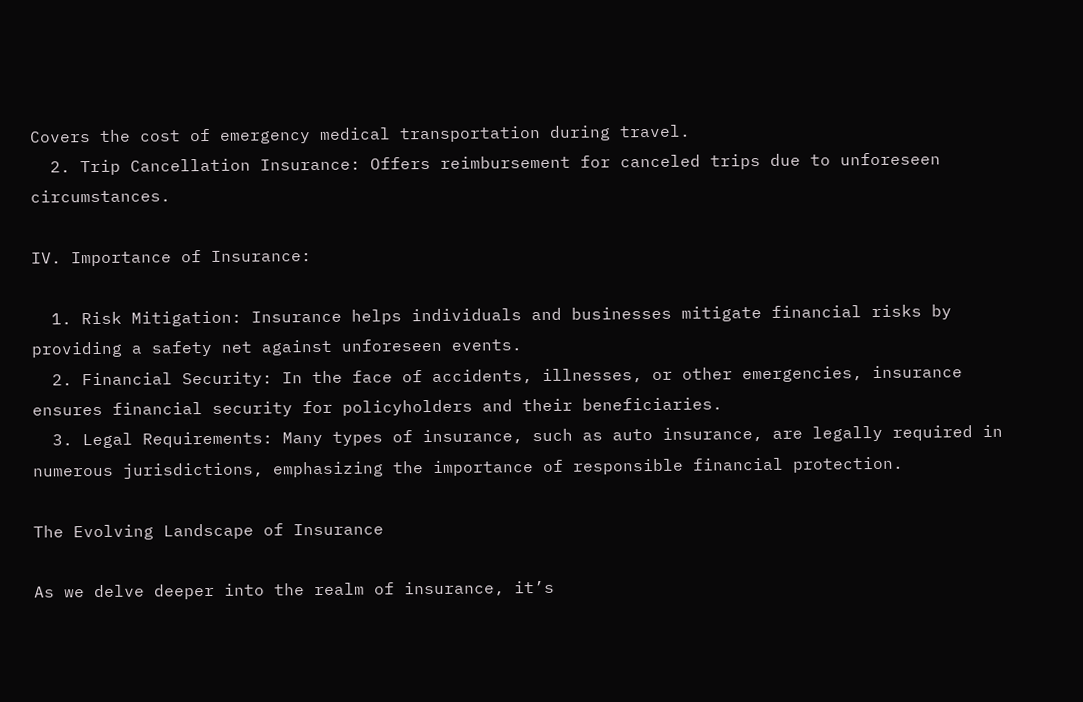Covers the cost of emergency medical transportation during travel.
  2. Trip Cancellation Insurance: Offers reimbursement for canceled trips due to unforeseen circumstances.

IV. Importance of Insurance:

  1. Risk Mitigation: Insurance helps individuals and businesses mitigate financial risks by providing a safety net against unforeseen events.
  2. Financial Security: In the face of accidents, illnesses, or other emergencies, insurance ensures financial security for policyholders and their beneficiaries.
  3. Legal Requirements: Many types of insurance, such as auto insurance, are legally required in numerous jurisdictions, emphasizing the importance of responsible financial protection.

The Evolving Landscape of Insurance

As we delve deeper into the realm of insurance, it’s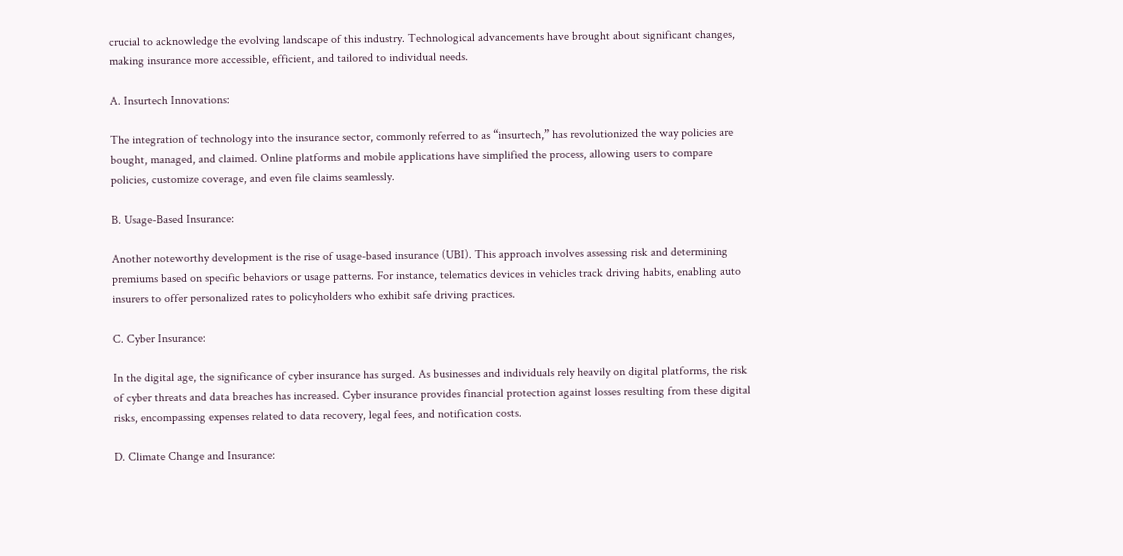crucial to acknowledge the evolving landscape of this industry. Technological advancements have brought about significant changes, making insurance more accessible, efficient, and tailored to individual needs.

A. Insurtech Innovations:

The integration of technology into the insurance sector, commonly referred to as “insurtech,” has revolutionized the way policies are bought, managed, and claimed. Online platforms and mobile applications have simplified the process, allowing users to compare policies, customize coverage, and even file claims seamlessly.

B. Usage-Based Insurance:

Another noteworthy development is the rise of usage-based insurance (UBI). This approach involves assessing risk and determining premiums based on specific behaviors or usage patterns. For instance, telematics devices in vehicles track driving habits, enabling auto insurers to offer personalized rates to policyholders who exhibit safe driving practices.

C. Cyber Insurance:

In the digital age, the significance of cyber insurance has surged. As businesses and individuals rely heavily on digital platforms, the risk of cyber threats and data breaches has increased. Cyber insurance provides financial protection against losses resulting from these digital risks, encompassing expenses related to data recovery, legal fees, and notification costs.

D. Climate Change and Insurance: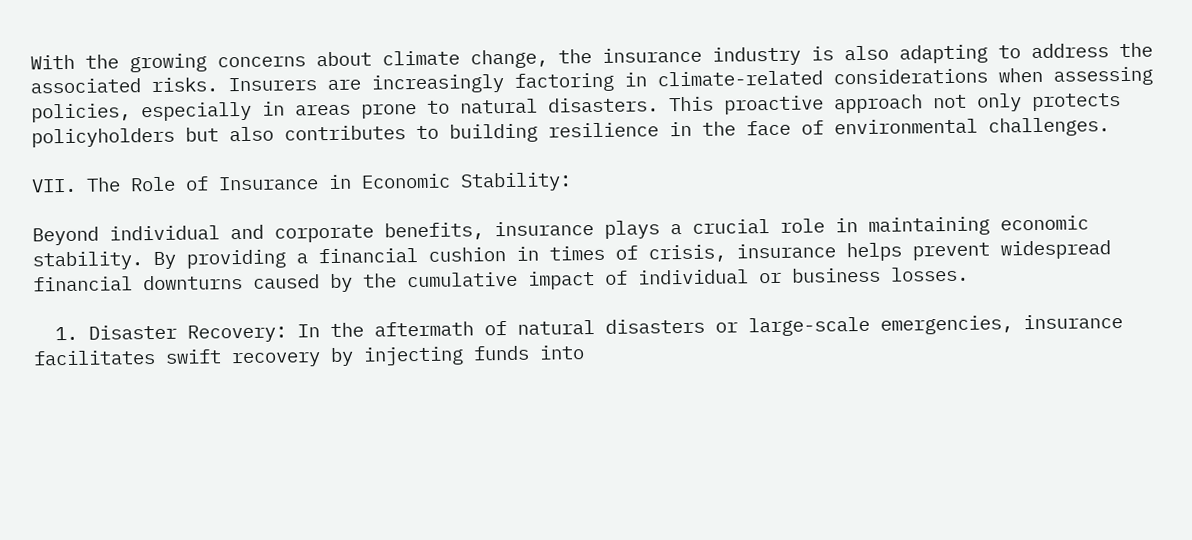With the growing concerns about climate change, the insurance industry is also adapting to address the associated risks. Insurers are increasingly factoring in climate-related considerations when assessing policies, especially in areas prone to natural disasters. This proactive approach not only protects policyholders but also contributes to building resilience in the face of environmental challenges.

VII. The Role of Insurance in Economic Stability:

Beyond individual and corporate benefits, insurance plays a crucial role in maintaining economic stability. By providing a financial cushion in times of crisis, insurance helps prevent widespread financial downturns caused by the cumulative impact of individual or business losses.

  1. Disaster Recovery: In the aftermath of natural disasters or large-scale emergencies, insurance facilitates swift recovery by injecting funds into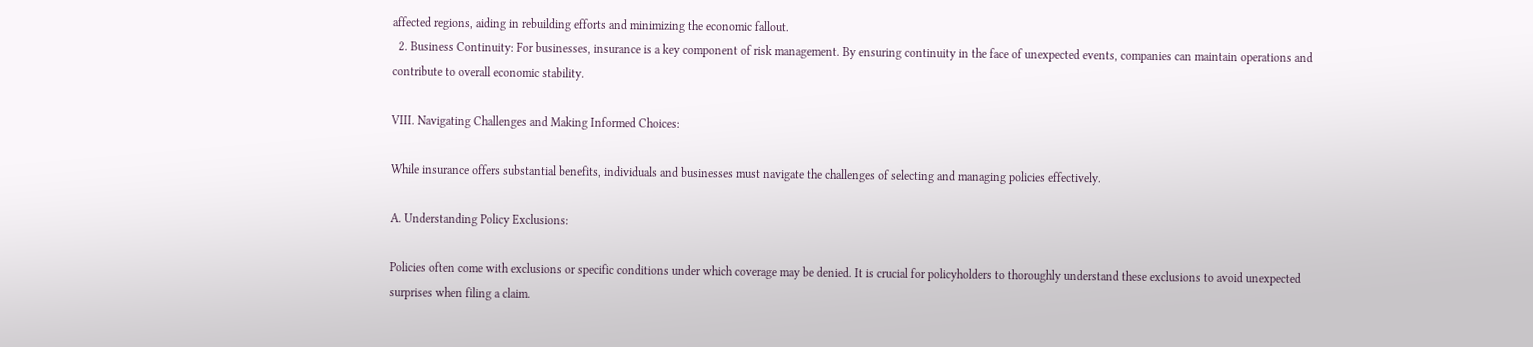affected regions, aiding in rebuilding efforts and minimizing the economic fallout.
  2. Business Continuity: For businesses, insurance is a key component of risk management. By ensuring continuity in the face of unexpected events, companies can maintain operations and contribute to overall economic stability.

VIII. Navigating Challenges and Making Informed Choices:

While insurance offers substantial benefits, individuals and businesses must navigate the challenges of selecting and managing policies effectively.

A. Understanding Policy Exclusions:

Policies often come with exclusions or specific conditions under which coverage may be denied. It is crucial for policyholders to thoroughly understand these exclusions to avoid unexpected surprises when filing a claim.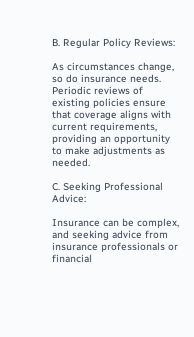B. Regular Policy Reviews:

As circumstances change, so do insurance needs. Periodic reviews of existing policies ensure that coverage aligns with current requirements, providing an opportunity to make adjustments as needed.

C. Seeking Professional Advice:

Insurance can be complex, and seeking advice from insurance professionals or financial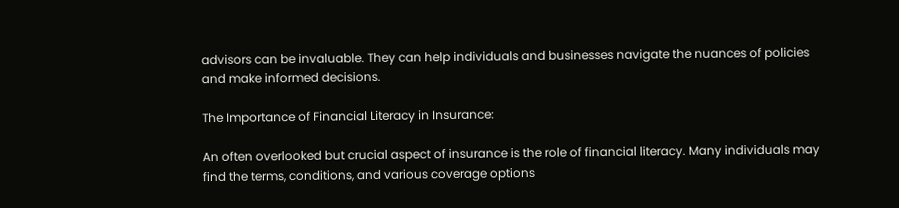advisors can be invaluable. They can help individuals and businesses navigate the nuances of policies and make informed decisions.

The Importance of Financial Literacy in Insurance:

An often overlooked but crucial aspect of insurance is the role of financial literacy. Many individuals may find the terms, conditions, and various coverage options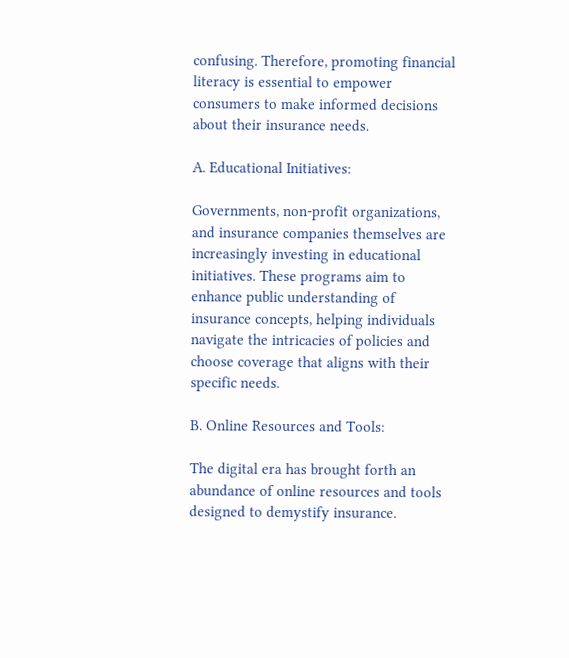confusing. Therefore, promoting financial literacy is essential to empower consumers to make informed decisions about their insurance needs.

A. Educational Initiatives:

Governments, non-profit organizations, and insurance companies themselves are increasingly investing in educational initiatives. These programs aim to enhance public understanding of insurance concepts, helping individuals navigate the intricacies of policies and choose coverage that aligns with their specific needs.

B. Online Resources and Tools:

The digital era has brought forth an abundance of online resources and tools designed to demystify insurance.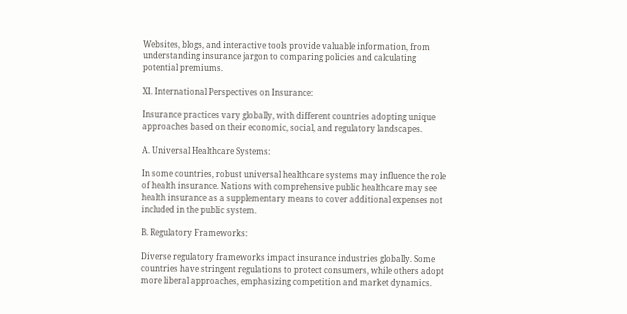Websites, blogs, and interactive tools provide valuable information, from understanding insurance jargon to comparing policies and calculating potential premiums.

XI. International Perspectives on Insurance:

Insurance practices vary globally, with different countries adopting unique approaches based on their economic, social, and regulatory landscapes.

A. Universal Healthcare Systems:

In some countries, robust universal healthcare systems may influence the role of health insurance. Nations with comprehensive public healthcare may see health insurance as a supplementary means to cover additional expenses not included in the public system.

B. Regulatory Frameworks:

Diverse regulatory frameworks impact insurance industries globally. Some countries have stringent regulations to protect consumers, while others adopt more liberal approaches, emphasizing competition and market dynamics.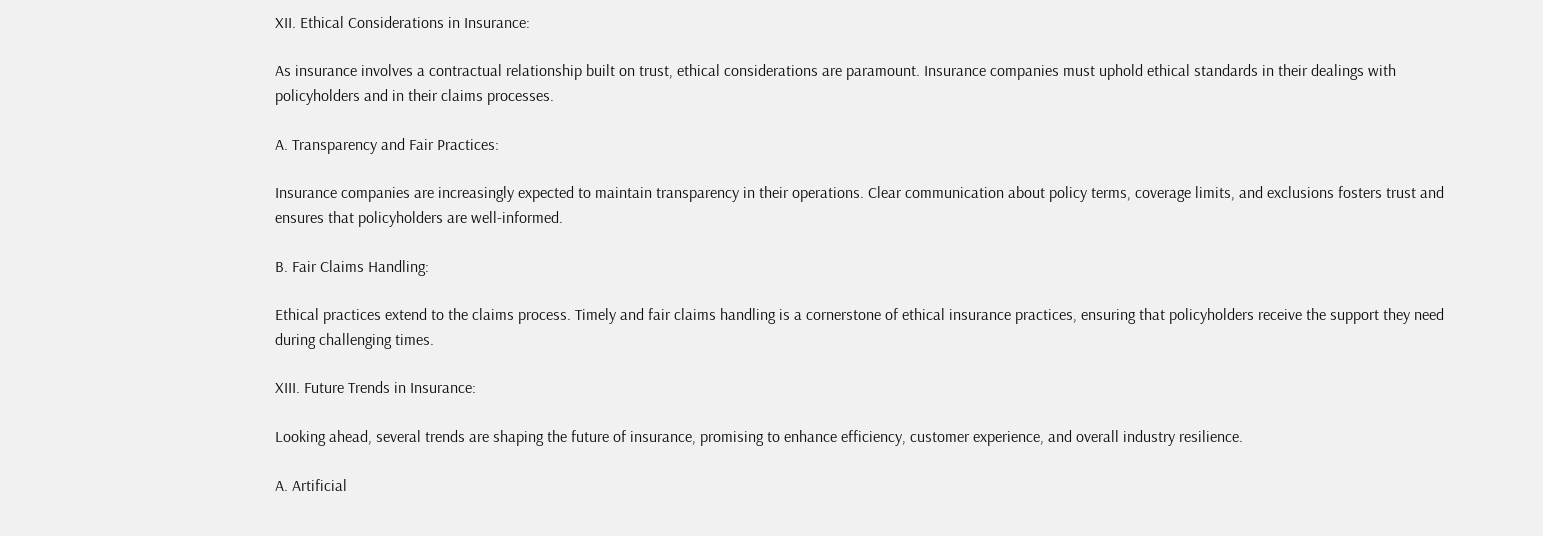XII. Ethical Considerations in Insurance:

As insurance involves a contractual relationship built on trust, ethical considerations are paramount. Insurance companies must uphold ethical standards in their dealings with policyholders and in their claims processes.

A. Transparency and Fair Practices:

Insurance companies are increasingly expected to maintain transparency in their operations. Clear communication about policy terms, coverage limits, and exclusions fosters trust and ensures that policyholders are well-informed.

B. Fair Claims Handling:

Ethical practices extend to the claims process. Timely and fair claims handling is a cornerstone of ethical insurance practices, ensuring that policyholders receive the support they need during challenging times.

XIII. Future Trends in Insurance:

Looking ahead, several trends are shaping the future of insurance, promising to enhance efficiency, customer experience, and overall industry resilience.

A. Artificial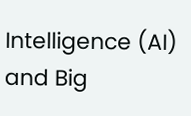Intelligence (AI) and Big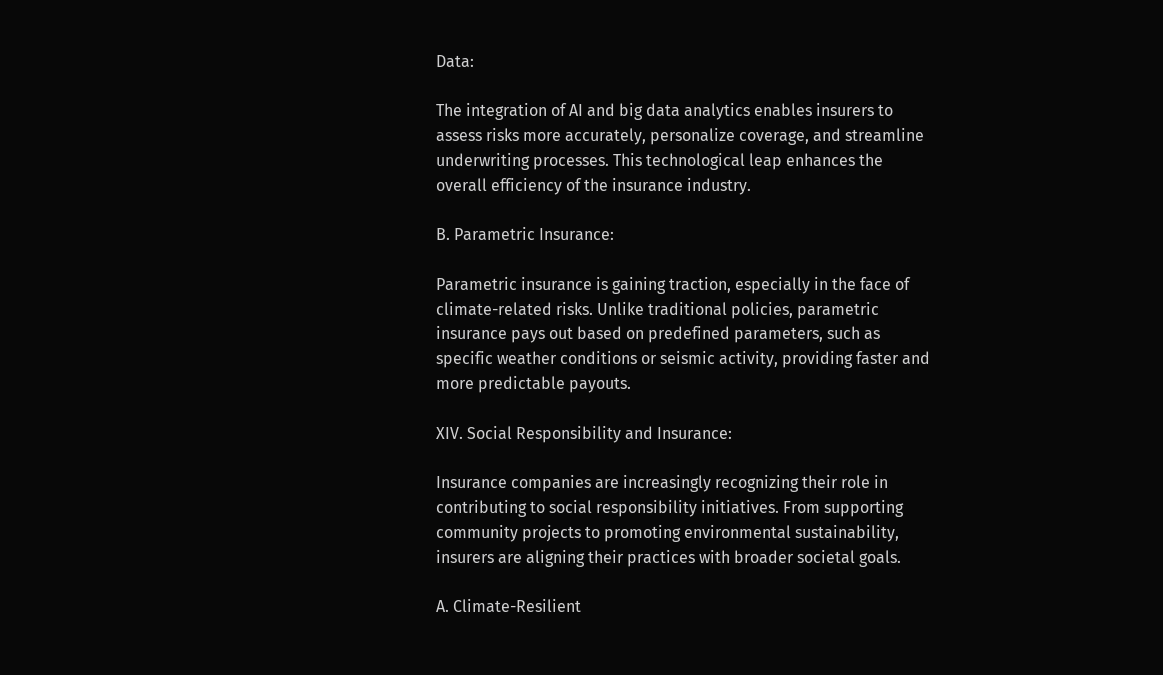Data:

The integration of AI and big data analytics enables insurers to assess risks more accurately, personalize coverage, and streamline underwriting processes. This technological leap enhances the overall efficiency of the insurance industry.

B. Parametric Insurance:

Parametric insurance is gaining traction, especially in the face of climate-related risks. Unlike traditional policies, parametric insurance pays out based on predefined parameters, such as specific weather conditions or seismic activity, providing faster and more predictable payouts.

XIV. Social Responsibility and Insurance:

Insurance companies are increasingly recognizing their role in contributing to social responsibility initiatives. From supporting community projects to promoting environmental sustainability, insurers are aligning their practices with broader societal goals.

A. Climate-Resilient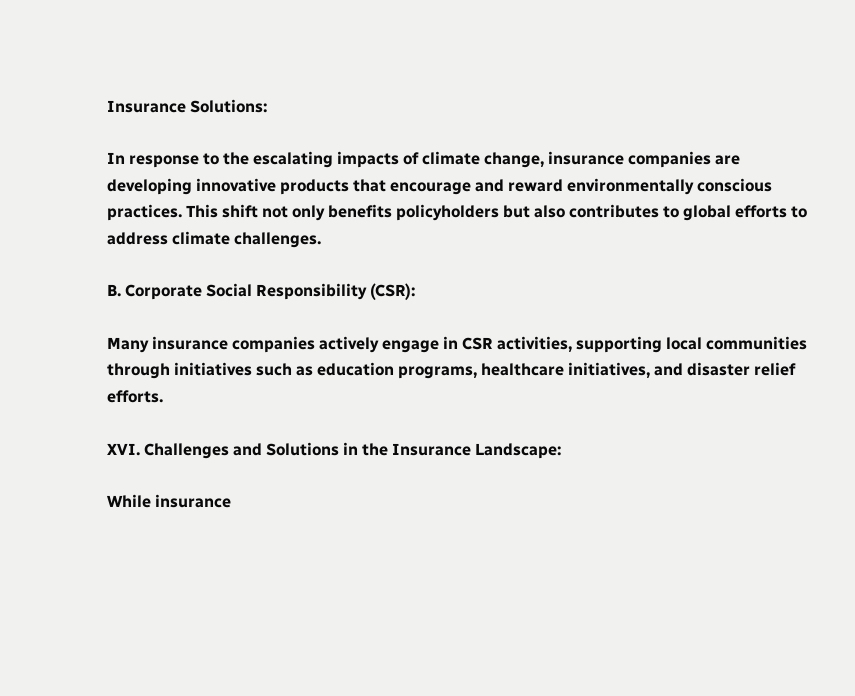Insurance Solutions:

In response to the escalating impacts of climate change, insurance companies are developing innovative products that encourage and reward environmentally conscious practices. This shift not only benefits policyholders but also contributes to global efforts to address climate challenges.

B. Corporate Social Responsibility (CSR):

Many insurance companies actively engage in CSR activities, supporting local communities through initiatives such as education programs, healthcare initiatives, and disaster relief efforts.

XVI. Challenges and Solutions in the Insurance Landscape:

While insurance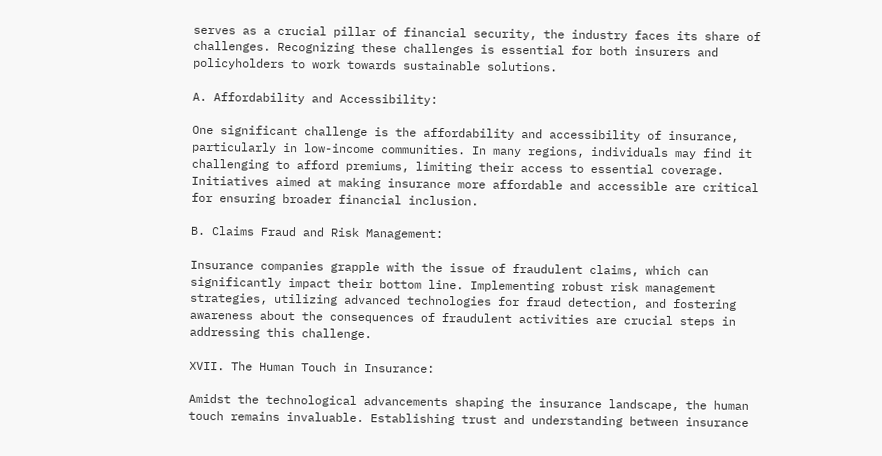serves as a crucial pillar of financial security, the industry faces its share of challenges. Recognizing these challenges is essential for both insurers and policyholders to work towards sustainable solutions.

A. Affordability and Accessibility:

One significant challenge is the affordability and accessibility of insurance, particularly in low-income communities. In many regions, individuals may find it challenging to afford premiums, limiting their access to essential coverage. Initiatives aimed at making insurance more affordable and accessible are critical for ensuring broader financial inclusion.

B. Claims Fraud and Risk Management:

Insurance companies grapple with the issue of fraudulent claims, which can significantly impact their bottom line. Implementing robust risk management strategies, utilizing advanced technologies for fraud detection, and fostering awareness about the consequences of fraudulent activities are crucial steps in addressing this challenge.

XVII. The Human Touch in Insurance:

Amidst the technological advancements shaping the insurance landscape, the human touch remains invaluable. Establishing trust and understanding between insurance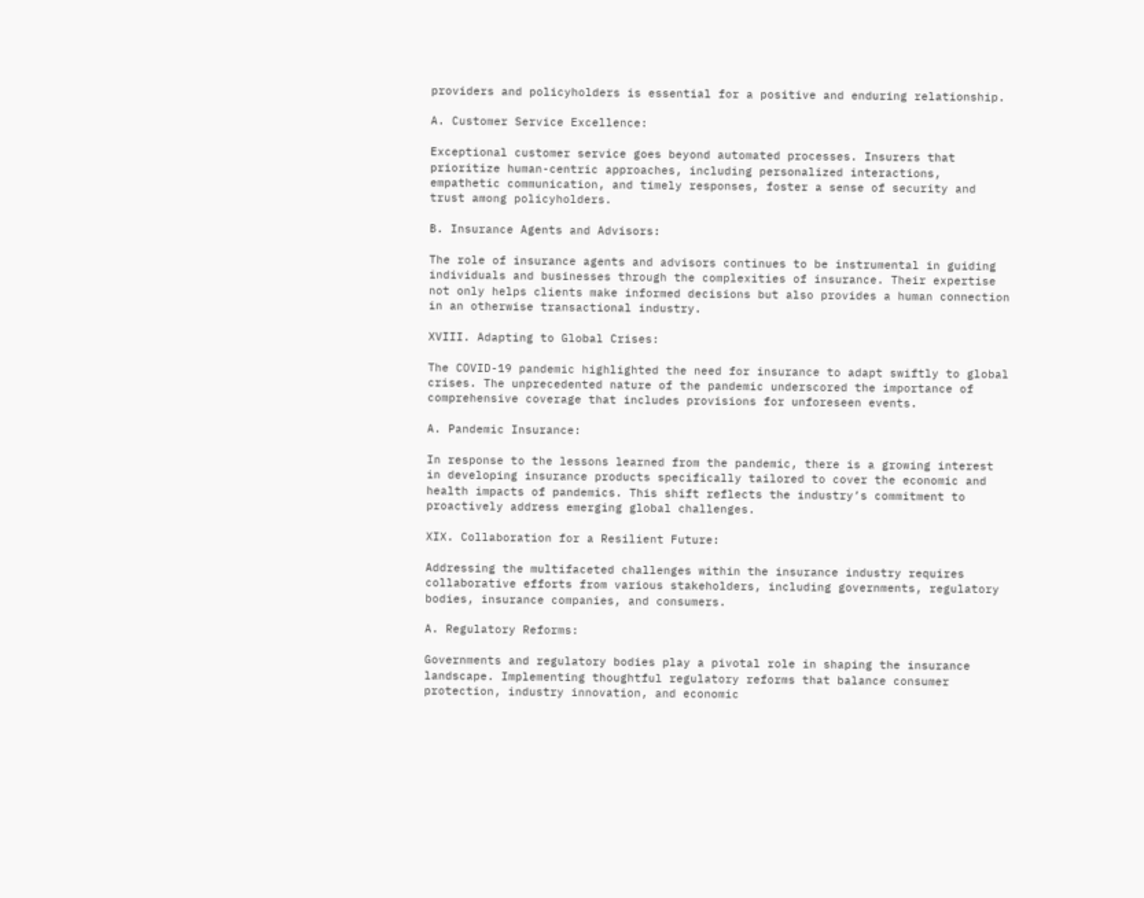providers and policyholders is essential for a positive and enduring relationship.

A. Customer Service Excellence:

Exceptional customer service goes beyond automated processes. Insurers that prioritize human-centric approaches, including personalized interactions, empathetic communication, and timely responses, foster a sense of security and trust among policyholders.

B. Insurance Agents and Advisors:

The role of insurance agents and advisors continues to be instrumental in guiding individuals and businesses through the complexities of insurance. Their expertise not only helps clients make informed decisions but also provides a human connection in an otherwise transactional industry.

XVIII. Adapting to Global Crises:

The COVID-19 pandemic highlighted the need for insurance to adapt swiftly to global crises. The unprecedented nature of the pandemic underscored the importance of comprehensive coverage that includes provisions for unforeseen events.

A. Pandemic Insurance:

In response to the lessons learned from the pandemic, there is a growing interest in developing insurance products specifically tailored to cover the economic and health impacts of pandemics. This shift reflects the industry’s commitment to proactively address emerging global challenges.

XIX. Collaboration for a Resilient Future:

Addressing the multifaceted challenges within the insurance industry requires collaborative efforts from various stakeholders, including governments, regulatory bodies, insurance companies, and consumers.

A. Regulatory Reforms:

Governments and regulatory bodies play a pivotal role in shaping the insurance landscape. Implementing thoughtful regulatory reforms that balance consumer protection, industry innovation, and economic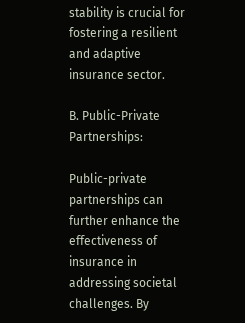stability is crucial for fostering a resilient and adaptive insurance sector.

B. Public-Private Partnerships:

Public-private partnerships can further enhance the effectiveness of insurance in addressing societal challenges. By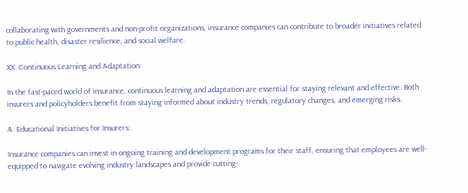collaborating with governments and non-profit organizations, insurance companies can contribute to broader initiatives related to public health, disaster resilience, and social welfare.

XX. Continuous Learning and Adaptation:

In the fast-paced world of insurance, continuous learning and adaptation are essential for staying relevant and effective. Both insurers and policyholders benefit from staying informed about industry trends, regulatory changes, and emerging risks.

A. Educational Initiatives for Insurers:

Insurance companies can invest in ongoing training and development programs for their staff, ensuring that employees are well-equipped to navigate evolving industry landscapes and provide cutting-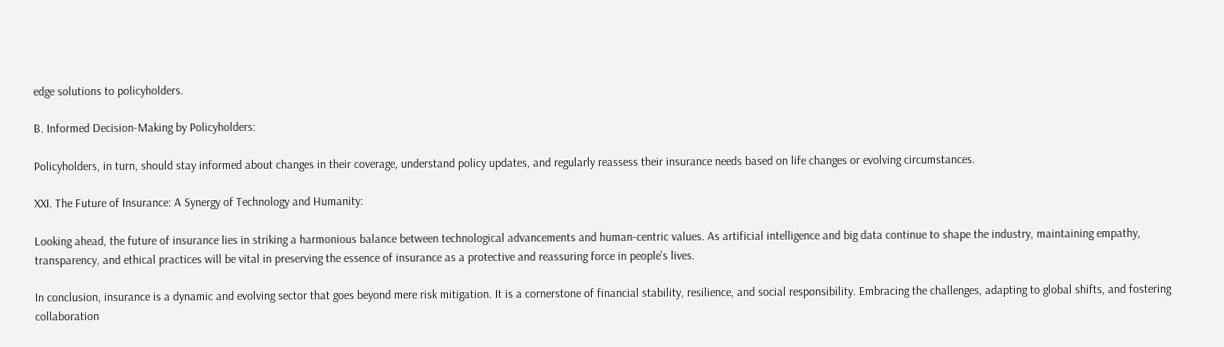edge solutions to policyholders.

B. Informed Decision-Making by Policyholders:

Policyholders, in turn, should stay informed about changes in their coverage, understand policy updates, and regularly reassess their insurance needs based on life changes or evolving circumstances.

XXI. The Future of Insurance: A Synergy of Technology and Humanity:

Looking ahead, the future of insurance lies in striking a harmonious balance between technological advancements and human-centric values. As artificial intelligence and big data continue to shape the industry, maintaining empathy, transparency, and ethical practices will be vital in preserving the essence of insurance as a protective and reassuring force in people’s lives.

In conclusion, insurance is a dynamic and evolving sector that goes beyond mere risk mitigation. It is a cornerstone of financial stability, resilience, and social responsibility. Embracing the challenges, adapting to global shifts, and fostering collaboration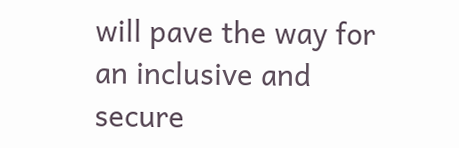will pave the way for an inclusive and secure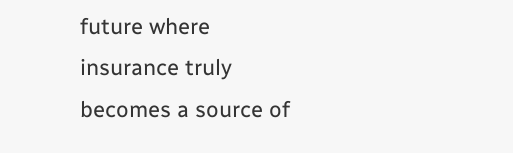future where insurance truly becomes a source of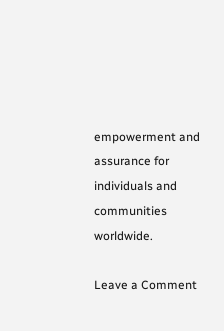empowerment and assurance for individuals and communities worldwide.

Leave a Comment